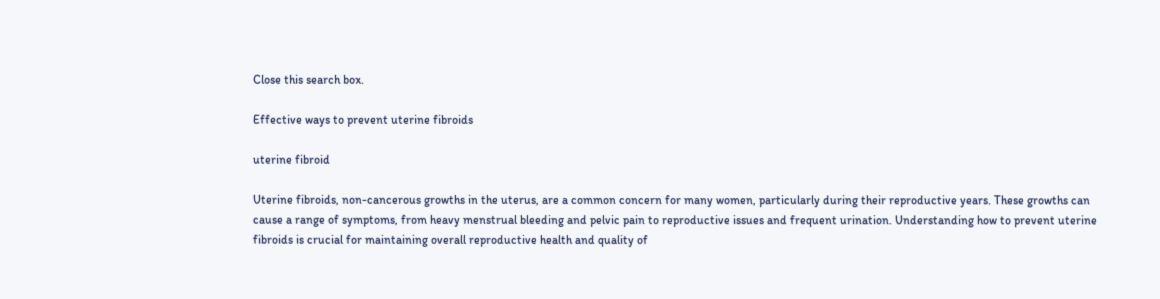Close this search box.

Effective ways to prevent uterine fibroids

uterine fibroid

Uterine fibroids, non-cancerous growths in the uterus, are a common concern for many women, particularly during their reproductive years. These growths can cause a range of symptoms, from heavy menstrual bleeding and pelvic pain to reproductive issues and frequent urination. Understanding how to prevent uterine fibroids is crucial for maintaining overall reproductive health and quality of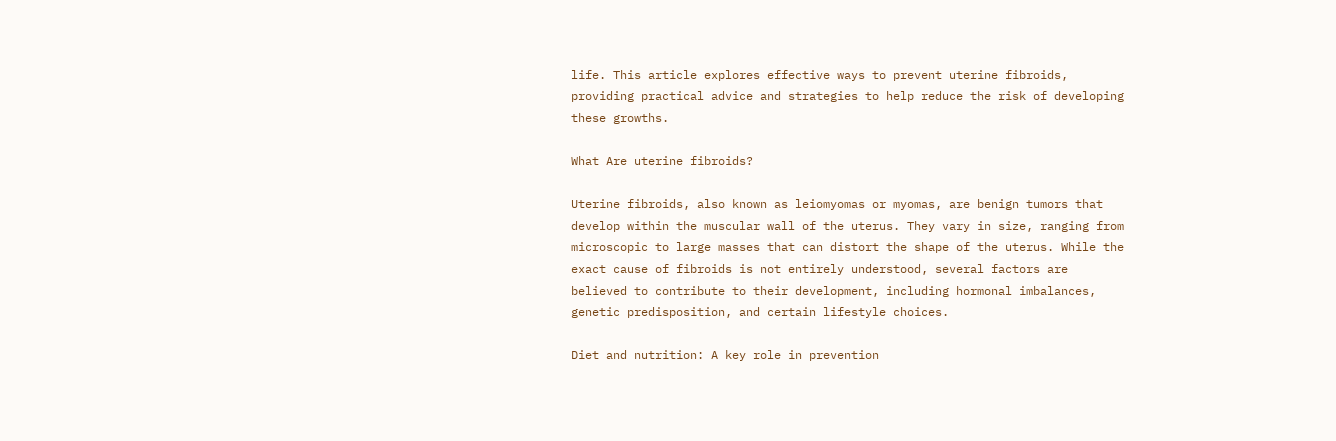life. This article explores effective ways to prevent uterine fibroids, providing practical advice and strategies to help reduce the risk of developing these growths.

What Are uterine fibroids?

Uterine fibroids, also known as leiomyomas or myomas, are benign tumors that develop within the muscular wall of the uterus. They vary in size, ranging from microscopic to large masses that can distort the shape of the uterus. While the exact cause of fibroids is not entirely understood, several factors are believed to contribute to their development, including hormonal imbalances, genetic predisposition, and certain lifestyle choices.

Diet and nutrition: A key role in prevention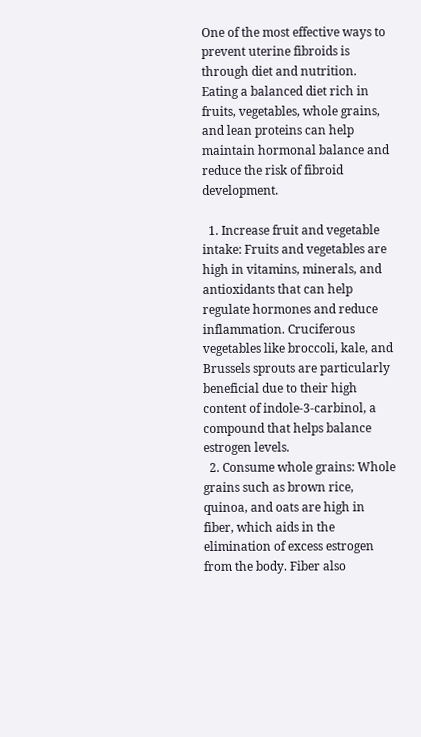One of the most effective ways to prevent uterine fibroids is through diet and nutrition. Eating a balanced diet rich in fruits, vegetables, whole grains, and lean proteins can help maintain hormonal balance and reduce the risk of fibroid development.

  1. Increase fruit and vegetable intake: Fruits and vegetables are high in vitamins, minerals, and antioxidants that can help regulate hormones and reduce inflammation. Cruciferous vegetables like broccoli, kale, and Brussels sprouts are particularly beneficial due to their high content of indole-3-carbinol, a compound that helps balance estrogen levels.
  2. Consume whole grains: Whole grains such as brown rice, quinoa, and oats are high in fiber, which aids in the elimination of excess estrogen from the body. Fiber also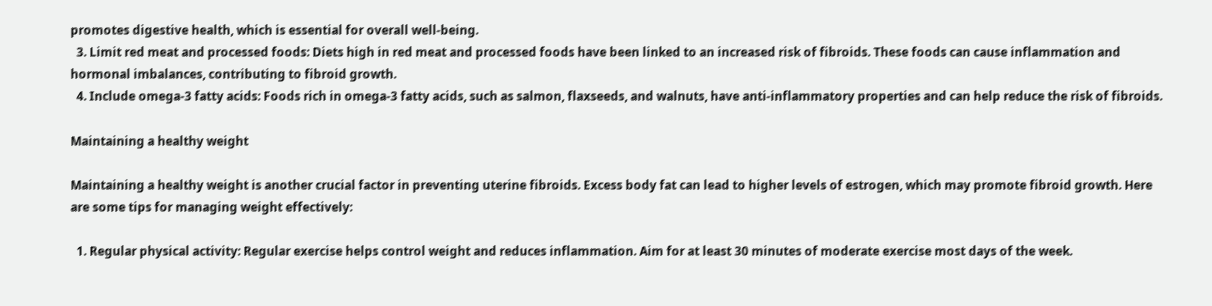promotes digestive health, which is essential for overall well-being.
  3. Limit red meat and processed foods: Diets high in red meat and processed foods have been linked to an increased risk of fibroids. These foods can cause inflammation and hormonal imbalances, contributing to fibroid growth.
  4. Include omega-3 fatty acids: Foods rich in omega-3 fatty acids, such as salmon, flaxseeds, and walnuts, have anti-inflammatory properties and can help reduce the risk of fibroids.

Maintaining a healthy weight

Maintaining a healthy weight is another crucial factor in preventing uterine fibroids. Excess body fat can lead to higher levels of estrogen, which may promote fibroid growth. Here are some tips for managing weight effectively:

  1. Regular physical activity: Regular exercise helps control weight and reduces inflammation. Aim for at least 30 minutes of moderate exercise most days of the week.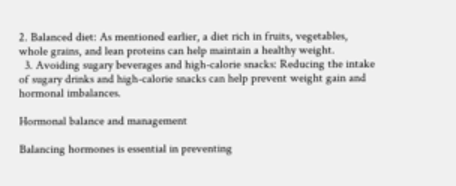2. Balanced diet: As mentioned earlier, a diet rich in fruits, vegetables, whole grains, and lean proteins can help maintain a healthy weight.
  3. Avoiding sugary beverages and high-calorie snacks: Reducing the intake of sugary drinks and high-calorie snacks can help prevent weight gain and hormonal imbalances.

Hormonal balance and management

Balancing hormones is essential in preventing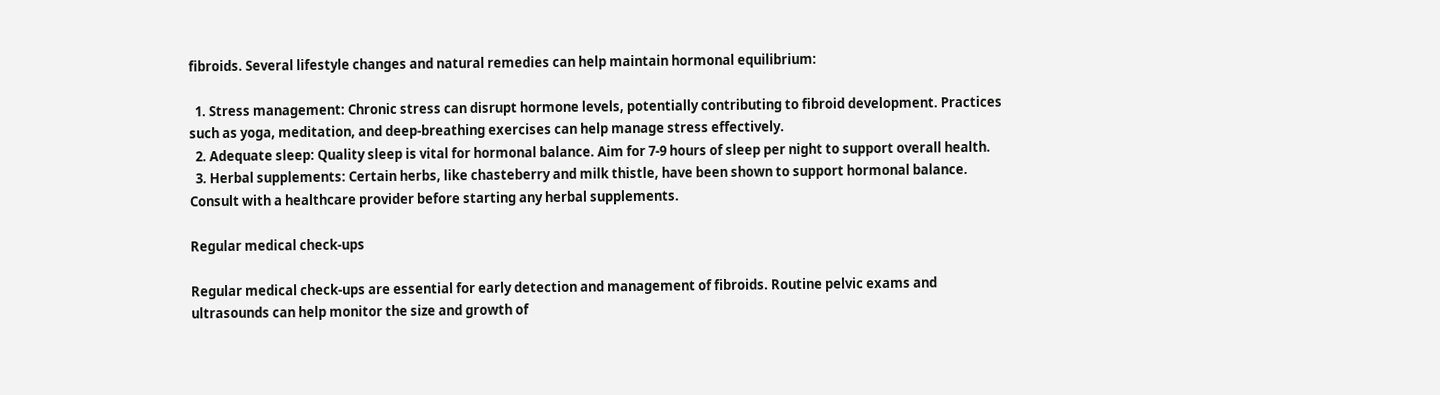fibroids. Several lifestyle changes and natural remedies can help maintain hormonal equilibrium:

  1. Stress management: Chronic stress can disrupt hormone levels, potentially contributing to fibroid development. Practices such as yoga, meditation, and deep-breathing exercises can help manage stress effectively.
  2. Adequate sleep: Quality sleep is vital for hormonal balance. Aim for 7-9 hours of sleep per night to support overall health.
  3. Herbal supplements: Certain herbs, like chasteberry and milk thistle, have been shown to support hormonal balance. Consult with a healthcare provider before starting any herbal supplements.

Regular medical check-ups

Regular medical check-ups are essential for early detection and management of fibroids. Routine pelvic exams and ultrasounds can help monitor the size and growth of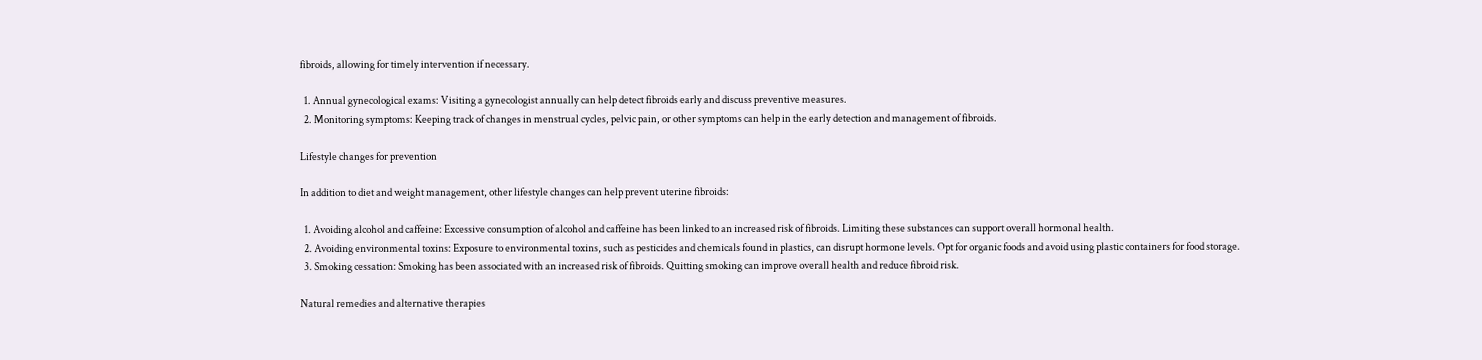fibroids, allowing for timely intervention if necessary.

  1. Annual gynecological exams: Visiting a gynecologist annually can help detect fibroids early and discuss preventive measures.
  2. Monitoring symptoms: Keeping track of changes in menstrual cycles, pelvic pain, or other symptoms can help in the early detection and management of fibroids.

Lifestyle changes for prevention

In addition to diet and weight management, other lifestyle changes can help prevent uterine fibroids:

  1. Avoiding alcohol and caffeine: Excessive consumption of alcohol and caffeine has been linked to an increased risk of fibroids. Limiting these substances can support overall hormonal health.
  2. Avoiding environmental toxins: Exposure to environmental toxins, such as pesticides and chemicals found in plastics, can disrupt hormone levels. Opt for organic foods and avoid using plastic containers for food storage.
  3. Smoking cessation: Smoking has been associated with an increased risk of fibroids. Quitting smoking can improve overall health and reduce fibroid risk.

Natural remedies and alternative therapies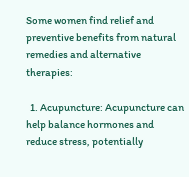Some women find relief and preventive benefits from natural remedies and alternative therapies:

  1. Acupuncture: Acupuncture can help balance hormones and reduce stress, potentially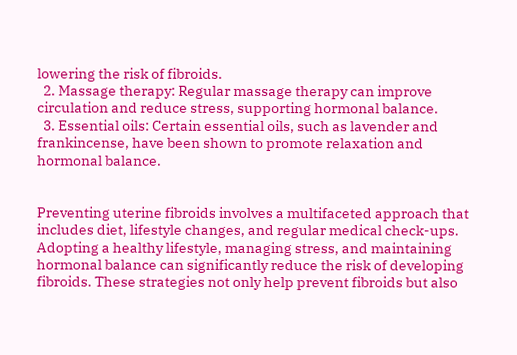lowering the risk of fibroids.
  2. Massage therapy: Regular massage therapy can improve circulation and reduce stress, supporting hormonal balance.
  3. Essential oils: Certain essential oils, such as lavender and frankincense, have been shown to promote relaxation and hormonal balance.


Preventing uterine fibroids involves a multifaceted approach that includes diet, lifestyle changes, and regular medical check-ups. Adopting a healthy lifestyle, managing stress, and maintaining hormonal balance can significantly reduce the risk of developing fibroids. These strategies not only help prevent fibroids but also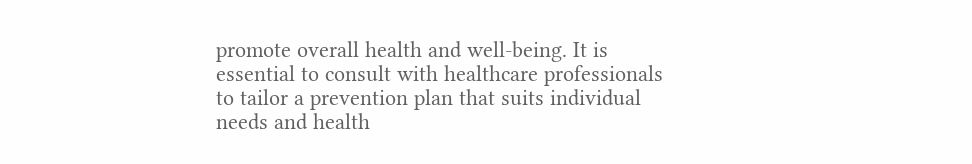promote overall health and well-being. It is essential to consult with healthcare professionals to tailor a prevention plan that suits individual needs and health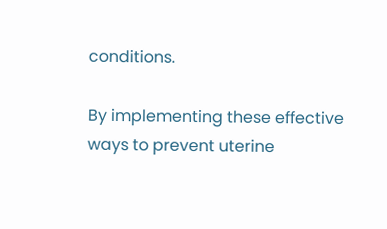conditions.

By implementing these effective ways to prevent uterine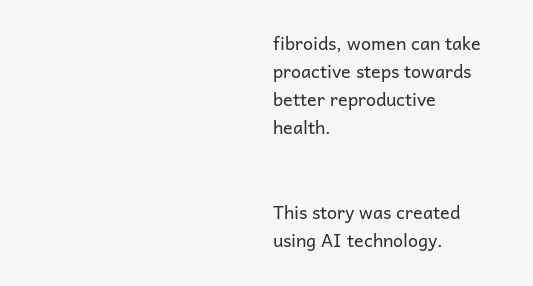fibroids, women can take proactive steps towards better reproductive health.


This story was created using AI technology.